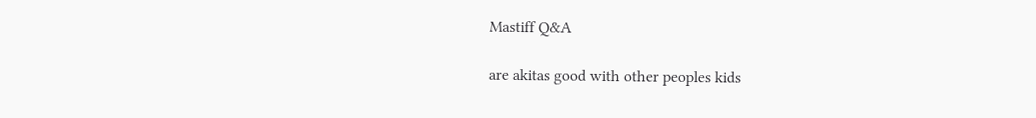Mastiff Q&A

are akitas good with other peoples kids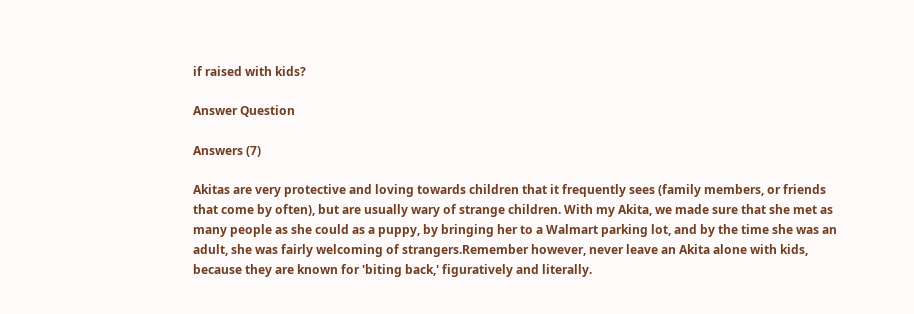if raised with kids?

Answer Question

Answers (7)

Akitas are very protective and loving towards children that it frequently sees (family members, or friends that come by often), but are usually wary of strange children. With my Akita, we made sure that she met as many people as she could as a puppy, by bringing her to a Walmart parking lot, and by the time she was an adult, she was fairly welcoming of strangers.Remember however, never leave an Akita alone with kids, because they are known for 'biting back,' figuratively and literally.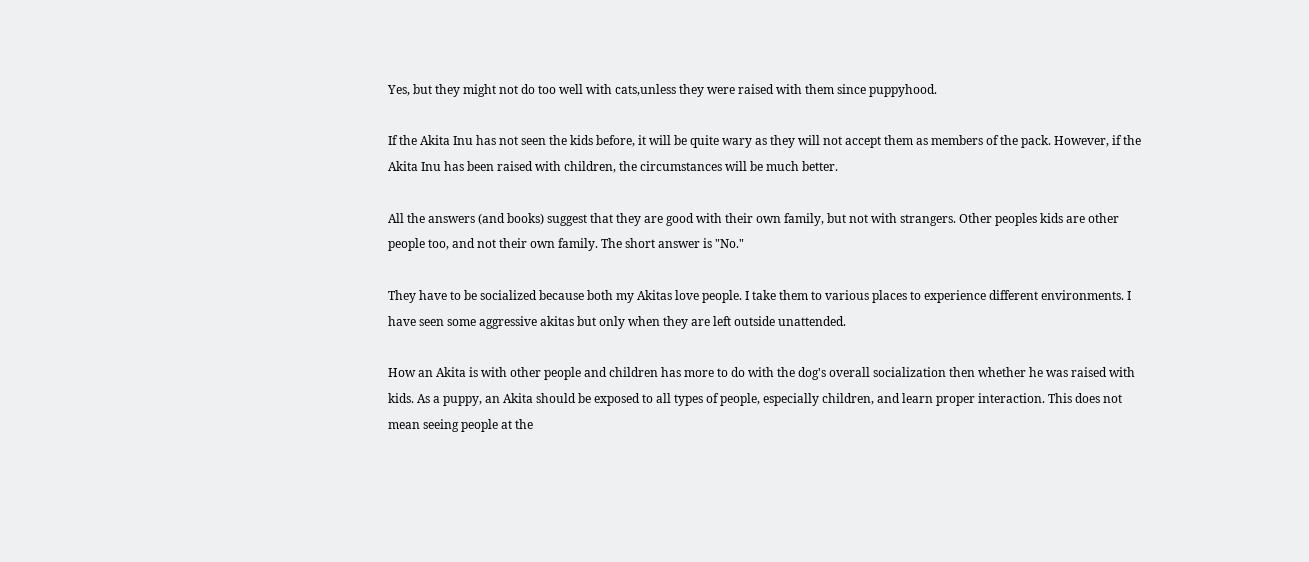Yes, but they might not do too well with cats,unless they were raised with them since puppyhood.

If the Akita Inu has not seen the kids before, it will be quite wary as they will not accept them as members of the pack. However, if the Akita Inu has been raised with children, the circumstances will be much better.

All the answers (and books) suggest that they are good with their own family, but not with strangers. Other peoples kids are other people too, and not their own family. The short answer is "No."

They have to be socialized because both my Akitas love people. I take them to various places to experience different environments. I have seen some aggressive akitas but only when they are left outside unattended.

How an Akita is with other people and children has more to do with the dog's overall socialization then whether he was raised with kids. As a puppy, an Akita should be exposed to all types of people, especially children, and learn proper interaction. This does not mean seeing people at the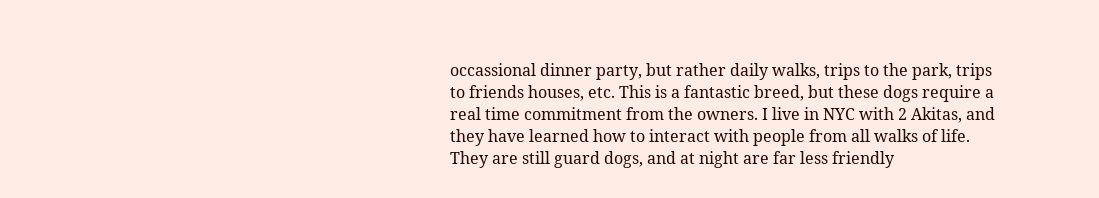occassional dinner party, but rather daily walks, trips to the park, trips to friends houses, etc. This is a fantastic breed, but these dogs require a real time commitment from the owners. I live in NYC with 2 Akitas, and they have learned how to interact with people from all walks of life. They are still guard dogs, and at night are far less friendly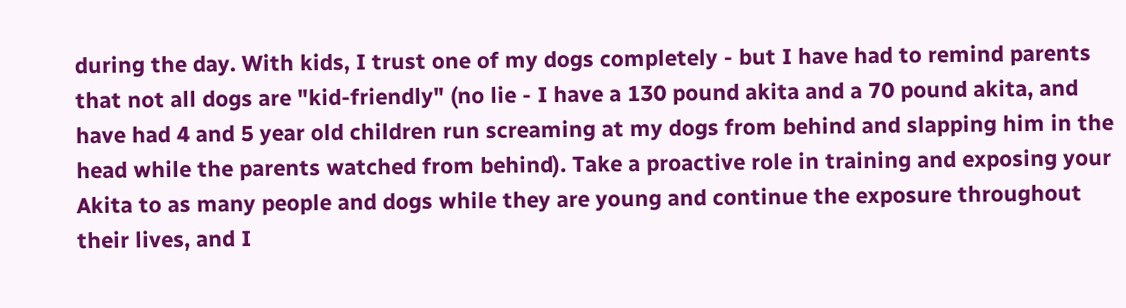during the day. With kids, I trust one of my dogs completely - but I have had to remind parents that not all dogs are "kid-friendly" (no lie - I have a 130 pound akita and a 70 pound akita, and have had 4 and 5 year old children run screaming at my dogs from behind and slapping him in the head while the parents watched from behind). Take a proactive role in training and exposing your Akita to as many people and dogs while they are young and continue the exposure throughout their lives, and I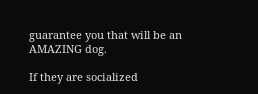guarantee you that will be an AMAZING dog.

If they are socialized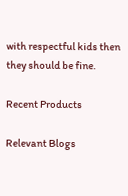with respectful kids then they should be fine.

Recent Products

Relevant Blogs